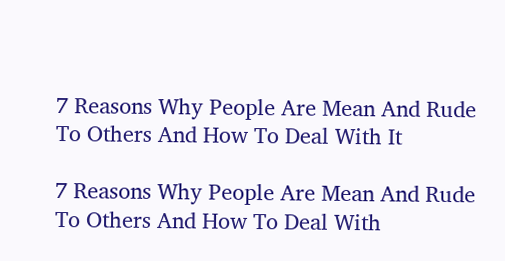7 Reasons Why People Are Mean And Rude To Others And How To Deal With It

7 Reasons Why People Are Mean And Rude To Others And How To Deal With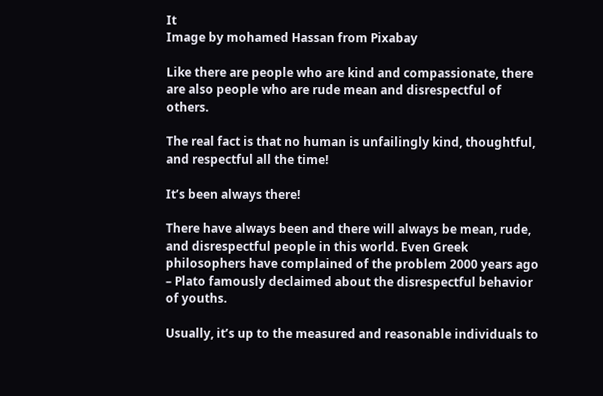It
Image by mohamed Hassan from Pixabay

Like there are people who are kind and compassionate, there are also people who are rude mean and disrespectful of others.

The real fact is that no human is unfailingly kind, thoughtful, and respectful all the time!

It’s been always there!

There have always been and there will always be mean, rude, and disrespectful people in this world. Even Greek philosophers have complained of the problem 2000 years ago – Plato famously declaimed about the disrespectful behavior of youths.

Usually, it’s up to the measured and reasonable individuals to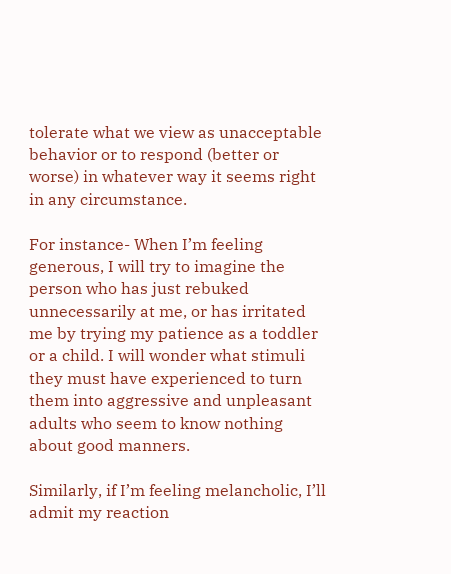tolerate what we view as unacceptable behavior or to respond (better or worse) in whatever way it seems right in any circumstance.

For instance- When I’m feeling generous, I will try to imagine the person who has just rebuked unnecessarily at me, or has irritated me by trying my patience as a toddler or a child. I will wonder what stimuli they must have experienced to turn them into aggressive and unpleasant adults who seem to know nothing about good manners.

Similarly, if I’m feeling melancholic, I’ll admit my reaction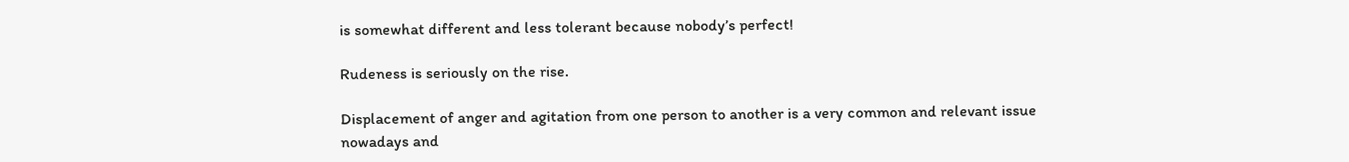is somewhat different and less tolerant because nobody’s perfect!

Rudeness is seriously on the rise.

Displacement of anger and agitation from one person to another is a very common and relevant issue nowadays and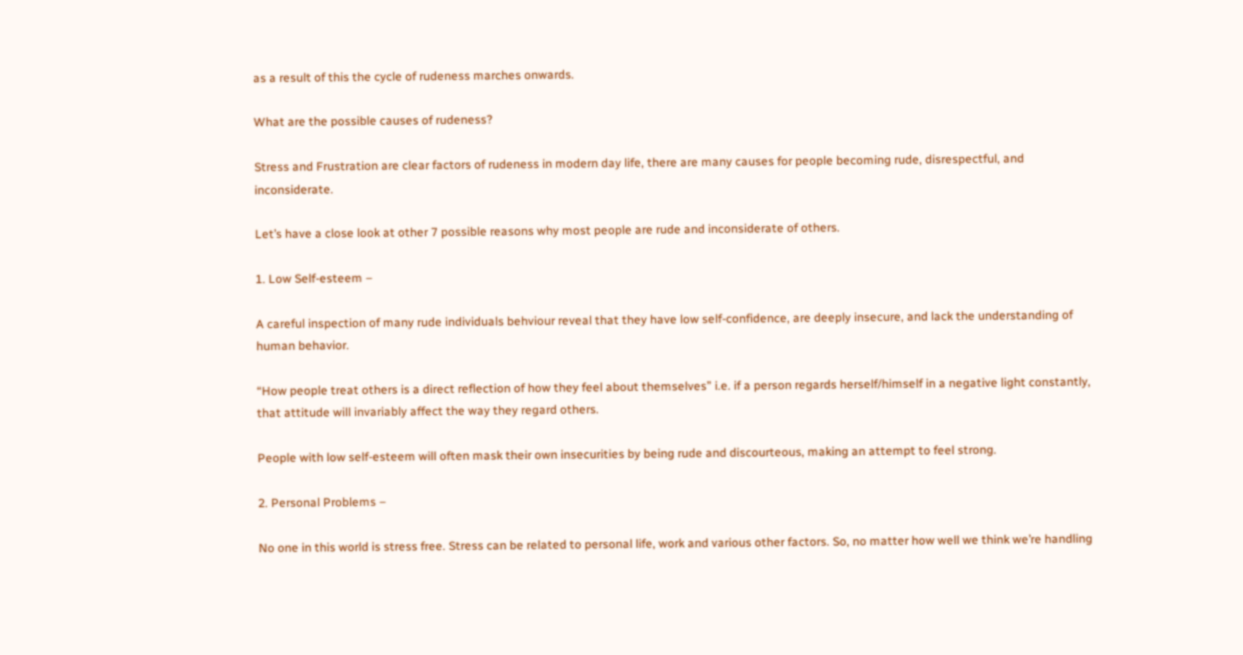as a result of this the cycle of rudeness marches onwards.

What are the possible causes of rudeness?

Stress and Frustration are clear factors of rudeness in modern day life, there are many causes for people becoming rude, disrespectful, and inconsiderate.

Let’s have a close look at other 7 possible reasons why most people are rude and inconsiderate of others.

1. Low Self-esteem –

A careful inspection of many rude individuals behviour reveal that they have low self-confidence, are deeply insecure, and lack the understanding of human behavior.

“How people treat others is a direct reflection of how they feel about themselves” i.e. if a person regards herself/himself in a negative light constantly, that attitude will invariably affect the way they regard others.

People with low self-esteem will often mask their own insecurities by being rude and discourteous, making an attempt to feel strong.

2. Personal Problems –

No one in this world is stress free. Stress can be related to personal life, work and various other factors. So, no matter how well we think we’re handling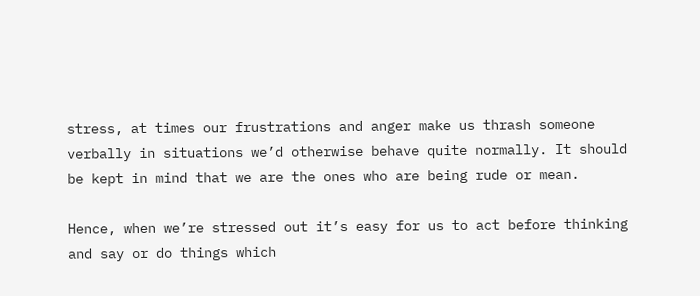stress, at times our frustrations and anger make us thrash someone verbally in situations we’d otherwise behave quite normally. It should be kept in mind that we are the ones who are being rude or mean.

Hence, when we’re stressed out it’s easy for us to act before thinking and say or do things which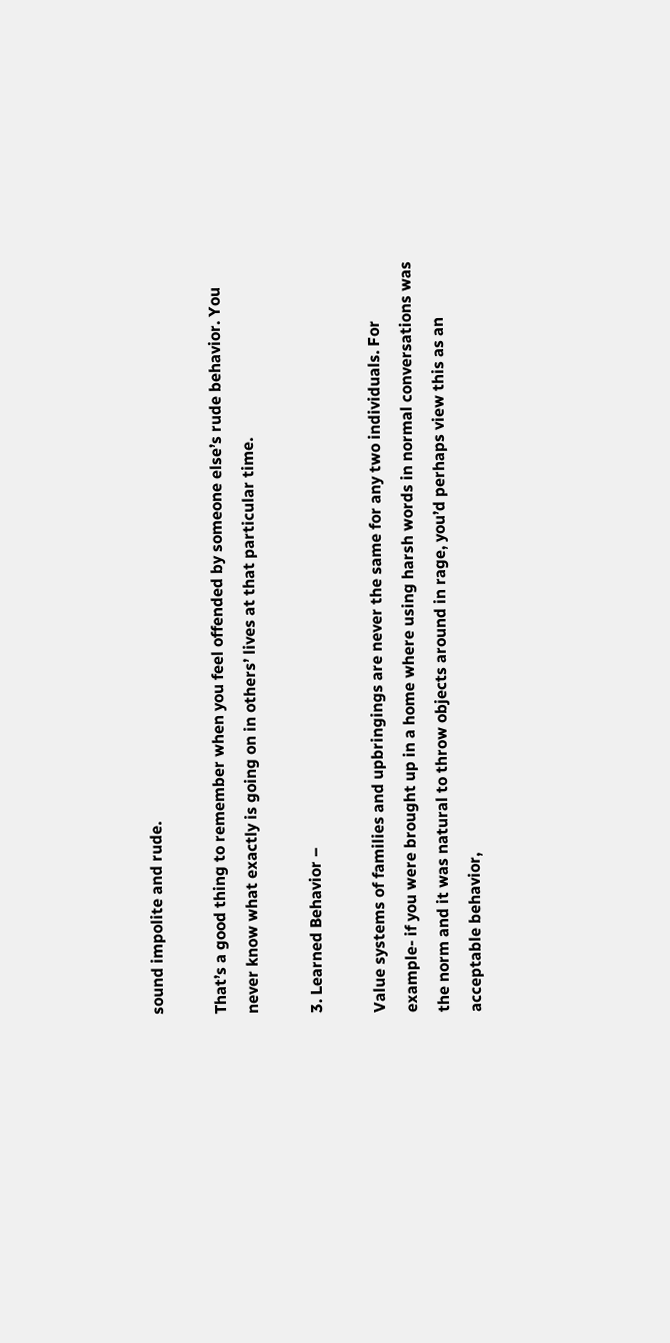sound impolite and rude.

That’s a good thing to remember when you feel offended by someone else’s rude behavior. You never know what exactly is going on in others’ lives at that particular time.

3. Learned Behavior –

Value systems of families and upbringings are never the same for any two individuals. For example- if you were brought up in a home where using harsh words in normal conversations was the norm and it was natural to throw objects around in rage, you’d perhaps view this as an acceptable behavior,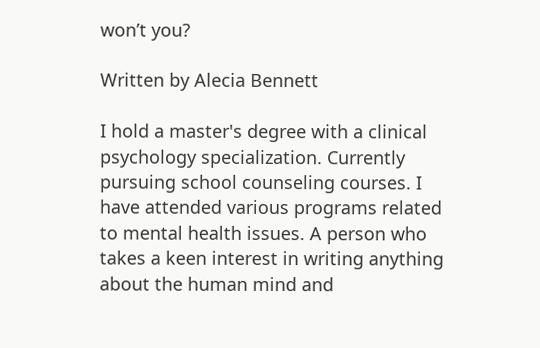won’t you?

Written by Alecia Bennett

I hold a master's degree with a clinical psychology specialization. Currently pursuing school counseling courses. I have attended various programs related to mental health issues. A person who takes a keen interest in writing anything about the human mind and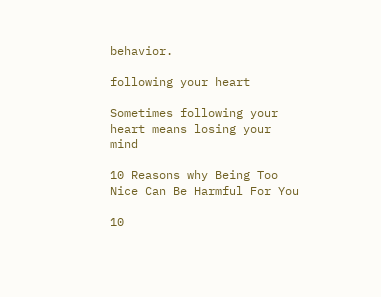behavior.

following your heart

Sometimes following your heart means losing your mind

10 Reasons why Being Too Nice Can Be Harmful For You

10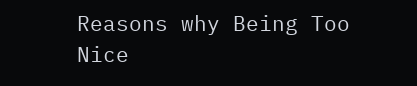Reasons why Being Too Nice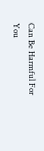Can Be Harmful For You